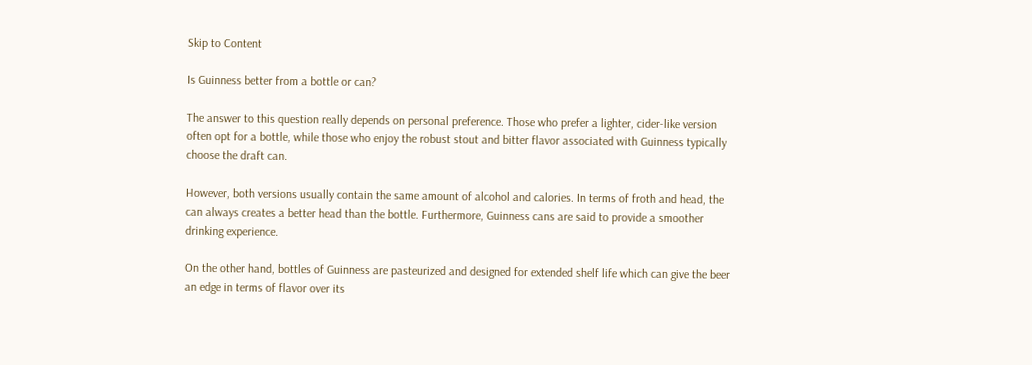Skip to Content

Is Guinness better from a bottle or can?

The answer to this question really depends on personal preference. Those who prefer a lighter, cider-like version often opt for a bottle, while those who enjoy the robust stout and bitter flavor associated with Guinness typically choose the draft can.

However, both versions usually contain the same amount of alcohol and calories. In terms of froth and head, the can always creates a better head than the bottle. Furthermore, Guinness cans are said to provide a smoother drinking experience.

On the other hand, bottles of Guinness are pasteurized and designed for extended shelf life which can give the beer an edge in terms of flavor over its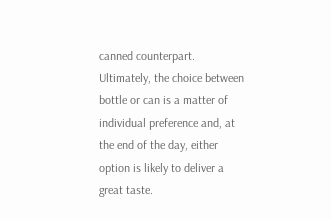canned counterpart. Ultimately, the choice between bottle or can is a matter of individual preference and, at the end of the day, either option is likely to deliver a great taste.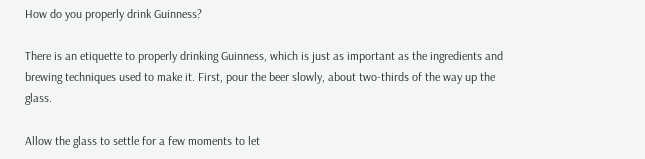How do you properly drink Guinness?

There is an etiquette to properly drinking Guinness, which is just as important as the ingredients and brewing techniques used to make it. First, pour the beer slowly, about two-thirds of the way up the glass.

Allow the glass to settle for a few moments to let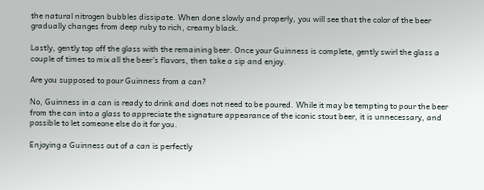the natural nitrogen bubbles dissipate. When done slowly and properly, you will see that the color of the beer gradually changes from deep ruby to rich, creamy black.

Lastly, gently top off the glass with the remaining beer. Once your Guinness is complete, gently swirl the glass a couple of times to mix all the beer’s flavors, then take a sip and enjoy.

Are you supposed to pour Guinness from a can?

No, Guinness in a can is ready to drink and does not need to be poured. While it may be tempting to pour the beer from the can into a glass to appreciate the signature appearance of the iconic stout beer, it is unnecessary, and possible to let someone else do it for you.

Enjoying a Guinness out of a can is perfectly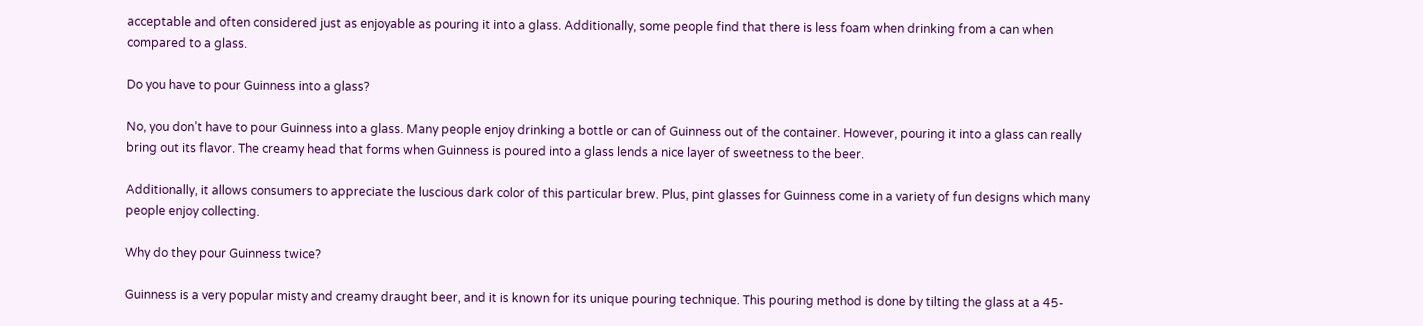acceptable and often considered just as enjoyable as pouring it into a glass. Additionally, some people find that there is less foam when drinking from a can when compared to a glass.

Do you have to pour Guinness into a glass?

No, you don’t have to pour Guinness into a glass. Many people enjoy drinking a bottle or can of Guinness out of the container. However, pouring it into a glass can really bring out its flavor. The creamy head that forms when Guinness is poured into a glass lends a nice layer of sweetness to the beer.

Additionally, it allows consumers to appreciate the luscious dark color of this particular brew. Plus, pint glasses for Guinness come in a variety of fun designs which many people enjoy collecting.

Why do they pour Guinness twice?

Guinness is a very popular misty and creamy draught beer, and it is known for its unique pouring technique. This pouring method is done by tilting the glass at a 45-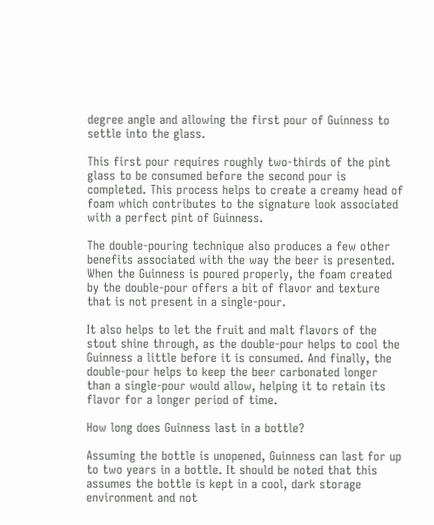degree angle and allowing the first pour of Guinness to settle into the glass.

This first pour requires roughly two-thirds of the pint glass to be consumed before the second pour is completed. This process helps to create a creamy head of foam which contributes to the signature look associated with a perfect pint of Guinness.

The double-pouring technique also produces a few other benefits associated with the way the beer is presented. When the Guinness is poured properly, the foam created by the double-pour offers a bit of flavor and texture that is not present in a single-pour.

It also helps to let the fruit and malt flavors of the stout shine through, as the double-pour helps to cool the Guinness a little before it is consumed. And finally, the double-pour helps to keep the beer carbonated longer than a single-pour would allow, helping it to retain its flavor for a longer period of time.

How long does Guinness last in a bottle?

Assuming the bottle is unopened, Guinness can last for up to two years in a bottle. It should be noted that this assumes the bottle is kept in a cool, dark storage environment and not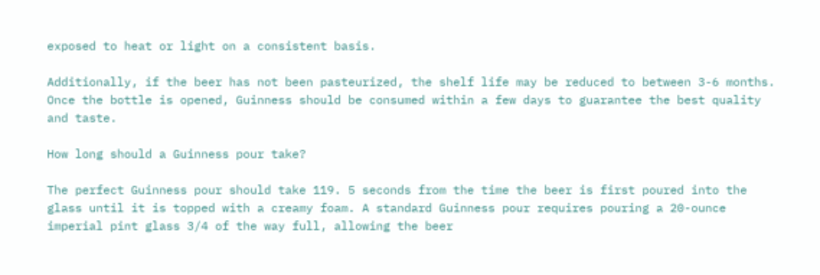exposed to heat or light on a consistent basis.

Additionally, if the beer has not been pasteurized, the shelf life may be reduced to between 3-6 months. Once the bottle is opened, Guinness should be consumed within a few days to guarantee the best quality and taste.

How long should a Guinness pour take?

The perfect Guinness pour should take 119. 5 seconds from the time the beer is first poured into the glass until it is topped with a creamy foam. A standard Guinness pour requires pouring a 20-ounce imperial pint glass 3/4 of the way full, allowing the beer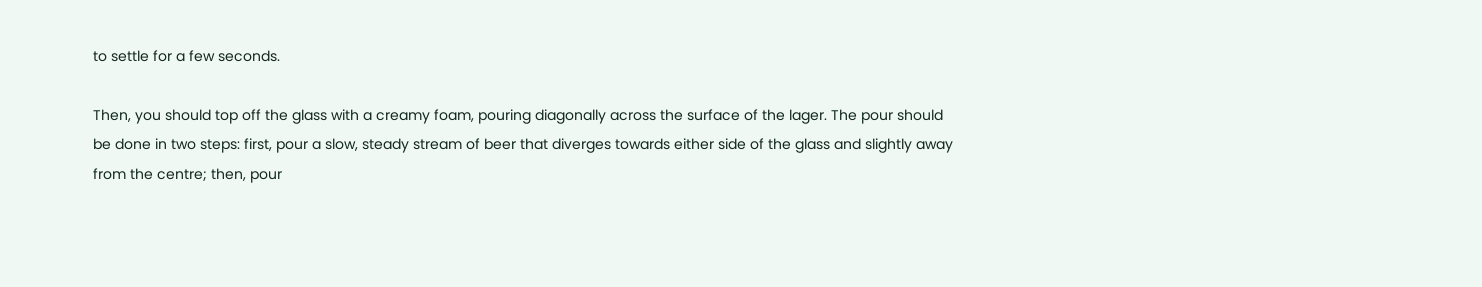to settle for a few seconds.

Then, you should top off the glass with a creamy foam, pouring diagonally across the surface of the lager. The pour should be done in two steps: first, pour a slow, steady stream of beer that diverges towards either side of the glass and slightly away from the centre; then, pour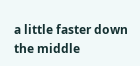a little faster down the middle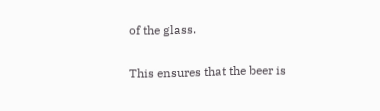of the glass.

This ensures that the beer is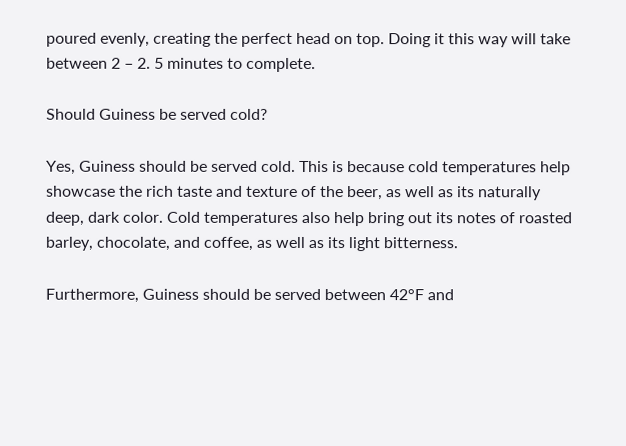poured evenly, creating the perfect head on top. Doing it this way will take between 2 – 2. 5 minutes to complete.

Should Guiness be served cold?

Yes, Guiness should be served cold. This is because cold temperatures help showcase the rich taste and texture of the beer, as well as its naturally deep, dark color. Cold temperatures also help bring out its notes of roasted barley, chocolate, and coffee, as well as its light bitterness.

Furthermore, Guiness should be served between 42°F and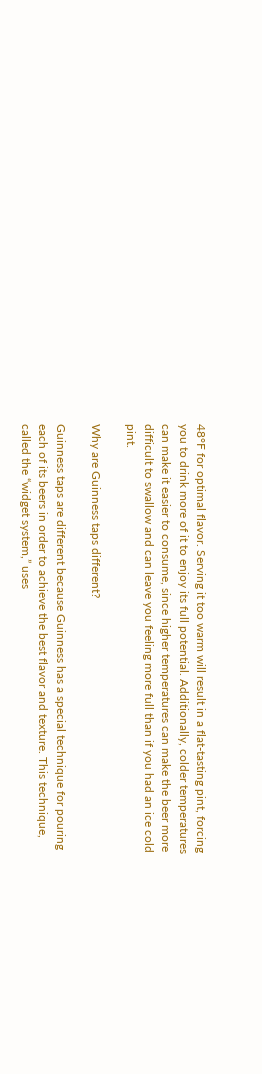48°F for optimal flavor. Serving it too warm will result in a flat-tasting pint, forcing you to drink more of it to enjoy its full potential. Additionally, colder temperatures can make it easier to consume, since higher temperatures can make the beer more difficult to swallow and can leave you feeling more full than if you had an ice cold pint.

Why are Guinness taps different?

Guinness taps are different because Guinness has a special technique for pouring each of its beers in order to achieve the best flavor and texture. This technique, called the “widget system,” uses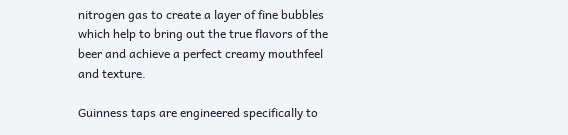nitrogen gas to create a layer of fine bubbles which help to bring out the true flavors of the beer and achieve a perfect creamy mouthfeel and texture.

Guinness taps are engineered specifically to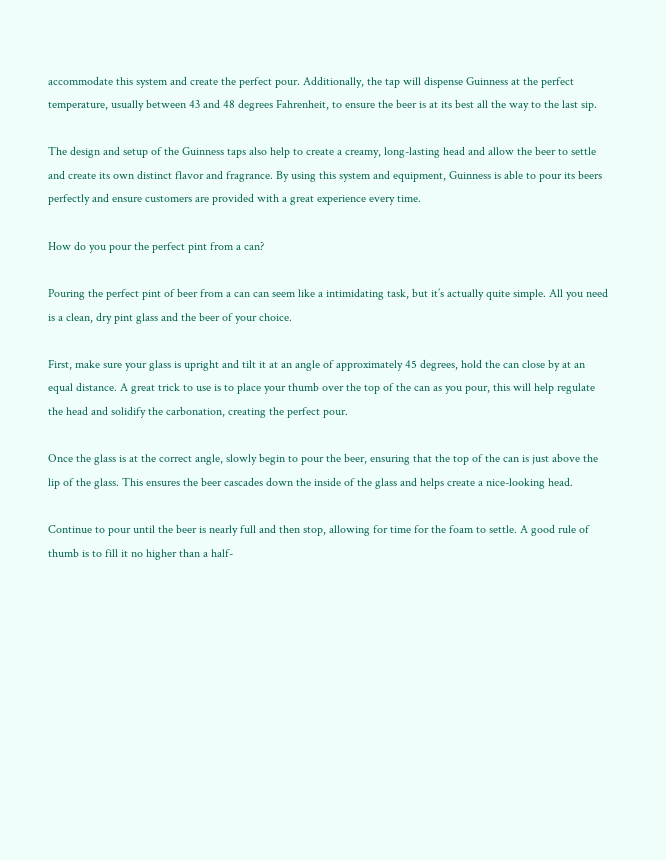accommodate this system and create the perfect pour. Additionally, the tap will dispense Guinness at the perfect temperature, usually between 43 and 48 degrees Fahrenheit, to ensure the beer is at its best all the way to the last sip.

The design and setup of the Guinness taps also help to create a creamy, long-lasting head and allow the beer to settle and create its own distinct flavor and fragrance. By using this system and equipment, Guinness is able to pour its beers perfectly and ensure customers are provided with a great experience every time.

How do you pour the perfect pint from a can?

Pouring the perfect pint of beer from a can can seem like a intimidating task, but it’s actually quite simple. All you need is a clean, dry pint glass and the beer of your choice.

First, make sure your glass is upright and tilt it at an angle of approximately 45 degrees, hold the can close by at an equal distance. A great trick to use is to place your thumb over the top of the can as you pour, this will help regulate the head and solidify the carbonation, creating the perfect pour.

Once the glass is at the correct angle, slowly begin to pour the beer, ensuring that the top of the can is just above the lip of the glass. This ensures the beer cascades down the inside of the glass and helps create a nice-looking head.

Continue to pour until the beer is nearly full and then stop, allowing for time for the foam to settle. A good rule of thumb is to fill it no higher than a half-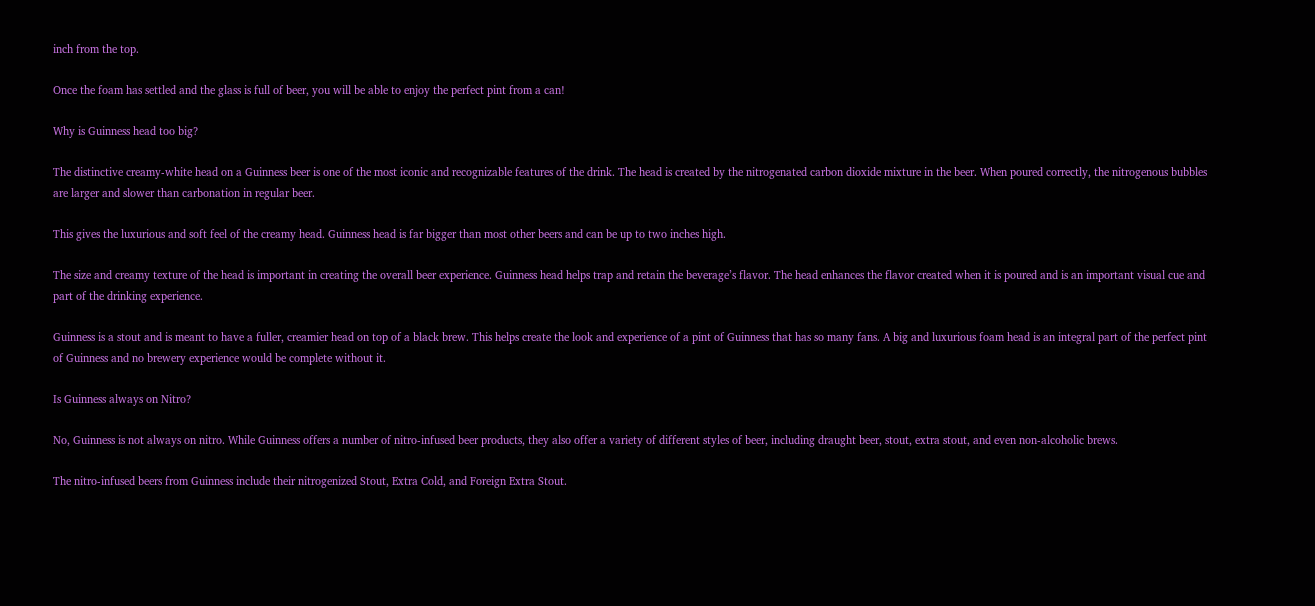inch from the top.

Once the foam has settled and the glass is full of beer, you will be able to enjoy the perfect pint from a can!

Why is Guinness head too big?

The distinctive creamy-white head on a Guinness beer is one of the most iconic and recognizable features of the drink. The head is created by the nitrogenated carbon dioxide mixture in the beer. When poured correctly, the nitrogenous bubbles are larger and slower than carbonation in regular beer.

This gives the luxurious and soft feel of the creamy head. Guinness head is far bigger than most other beers and can be up to two inches high.

The size and creamy texture of the head is important in creating the overall beer experience. Guinness head helps trap and retain the beverage’s flavor. The head enhances the flavor created when it is poured and is an important visual cue and part of the drinking experience.

Guinness is a stout and is meant to have a fuller, creamier head on top of a black brew. This helps create the look and experience of a pint of Guinness that has so many fans. A big and luxurious foam head is an integral part of the perfect pint of Guinness and no brewery experience would be complete without it.

Is Guinness always on Nitro?

No, Guinness is not always on nitro. While Guinness offers a number of nitro-infused beer products, they also offer a variety of different styles of beer, including draught beer, stout, extra stout, and even non-alcoholic brews.

The nitro-infused beers from Guinness include their nitrogenized Stout, Extra Cold, and Foreign Extra Stout.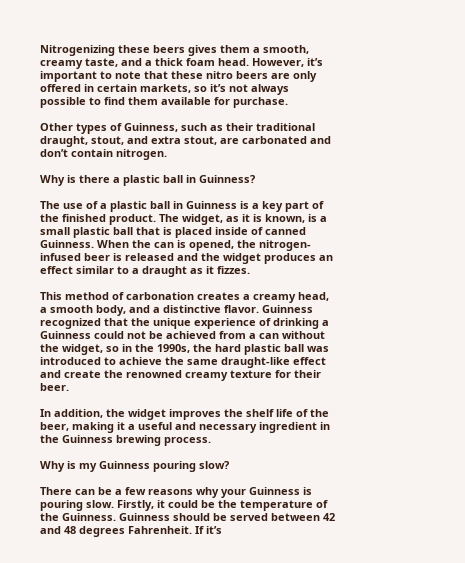Nitrogenizing these beers gives them a smooth, creamy taste, and a thick foam head. However, it’s important to note that these nitro beers are only offered in certain markets, so it’s not always possible to find them available for purchase.

Other types of Guinness, such as their traditional draught, stout, and extra stout, are carbonated and don’t contain nitrogen.

Why is there a plastic ball in Guinness?

The use of a plastic ball in Guinness is a key part of the finished product. The widget, as it is known, is a small plastic ball that is placed inside of canned Guinness. When the can is opened, the nitrogen-infused beer is released and the widget produces an effect similar to a draught as it fizzes.

This method of carbonation creates a creamy head, a smooth body, and a distinctive flavor. Guinness recognized that the unique experience of drinking a Guinness could not be achieved from a can without the widget, so in the 1990s, the hard plastic ball was introduced to achieve the same draught-like effect and create the renowned creamy texture for their beer.

In addition, the widget improves the shelf life of the beer, making it a useful and necessary ingredient in the Guinness brewing process.

Why is my Guinness pouring slow?

There can be a few reasons why your Guinness is pouring slow. Firstly, it could be the temperature of the Guinness. Guinness should be served between 42 and 48 degrees Fahrenheit. If it’s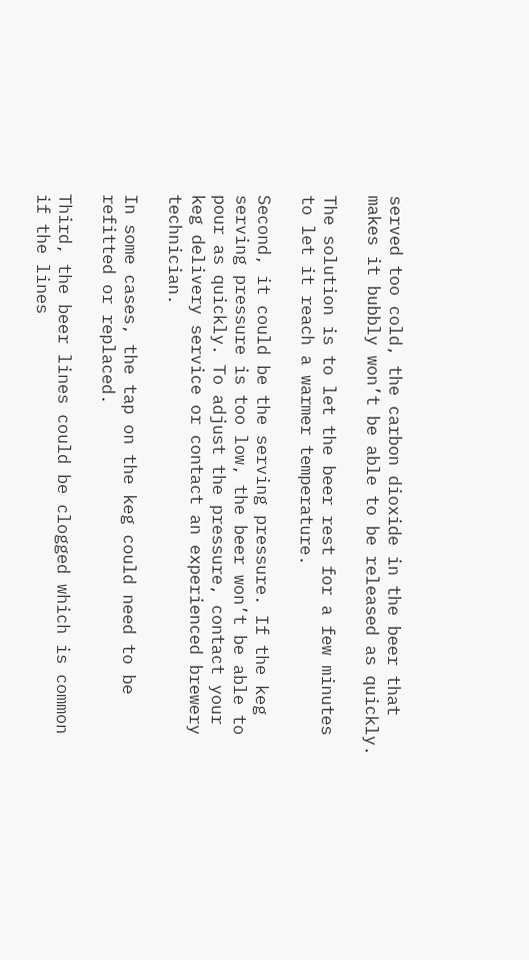served too cold, the carbon dioxide in the beer that makes it bubbly won’t be able to be released as quickly.

The solution is to let the beer rest for a few minutes to let it reach a warmer temperature.

Second, it could be the serving pressure. If the keg serving pressure is too low, the beer won’t be able to pour as quickly. To adjust the pressure, contact your keg delivery service or contact an experienced brewery technician.

In some cases, the tap on the keg could need to be refitted or replaced.

Third, the beer lines could be clogged which is common if the lines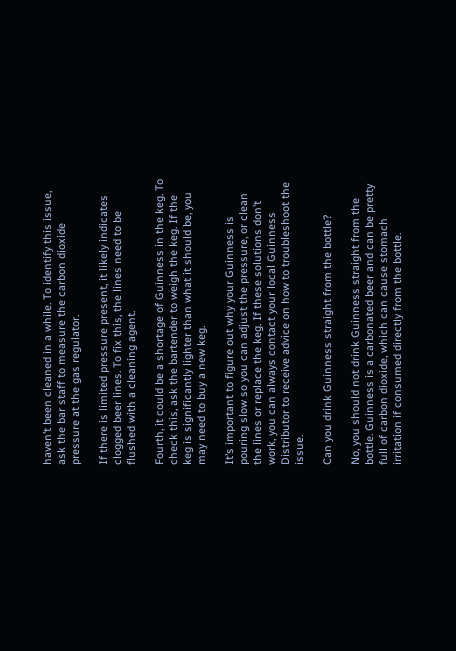haven’t been cleaned in a while. To identify this issue, ask the bar staff to measure the carbon dioxide pressure at the gas regulator.

If there is limited pressure present, it likely indicates clogged beer lines. To fix this, the lines need to be flushed with a cleaning agent.

Fourth, it could be a shortage of Guinness in the keg. To check this, ask the bartender to weigh the keg. If the keg is significantly lighter than what it should be, you may need to buy a new keg.

It’s important to figure out why your Guinness is pouring slow so you can adjust the pressure, or clean the lines or replace the keg. If these solutions don’t work, you can always contact your local Guinness Distributor to receive advice on how to troubleshoot the issue.

Can you drink Guinness straight from the bottle?

No, you should not drink Guinness straight from the bottle. Guinness is a carbonated beer and can be pretty full of carbon dioxide, which can cause stomach irritation if consumed directly from the bottle.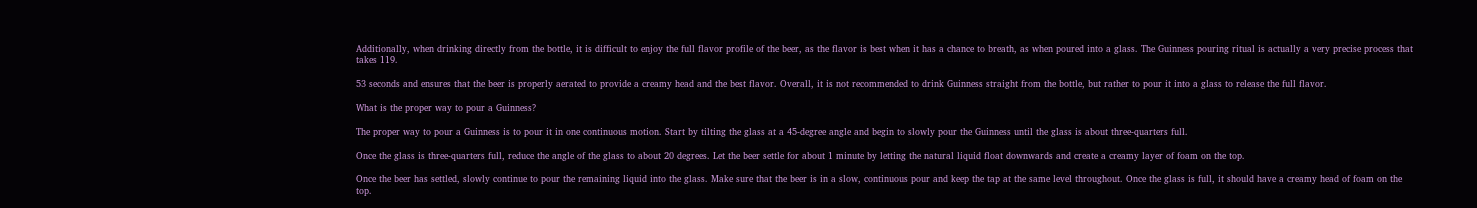Additionally, when drinking directly from the bottle, it is difficult to enjoy the full flavor profile of the beer, as the flavor is best when it has a chance to breath, as when poured into a glass. The Guinness pouring ritual is actually a very precise process that takes 119.

53 seconds and ensures that the beer is properly aerated to provide a creamy head and the best flavor. Overall, it is not recommended to drink Guinness straight from the bottle, but rather to pour it into a glass to release the full flavor.

What is the proper way to pour a Guinness?

The proper way to pour a Guinness is to pour it in one continuous motion. Start by tilting the glass at a 45-degree angle and begin to slowly pour the Guinness until the glass is about three-quarters full.

Once the glass is three-quarters full, reduce the angle of the glass to about 20 degrees. Let the beer settle for about 1 minute by letting the natural liquid float downwards and create a creamy layer of foam on the top.

Once the beer has settled, slowly continue to pour the remaining liquid into the glass. Make sure that the beer is in a slow, continuous pour and keep the tap at the same level throughout. Once the glass is full, it should have a creamy head of foam on the top.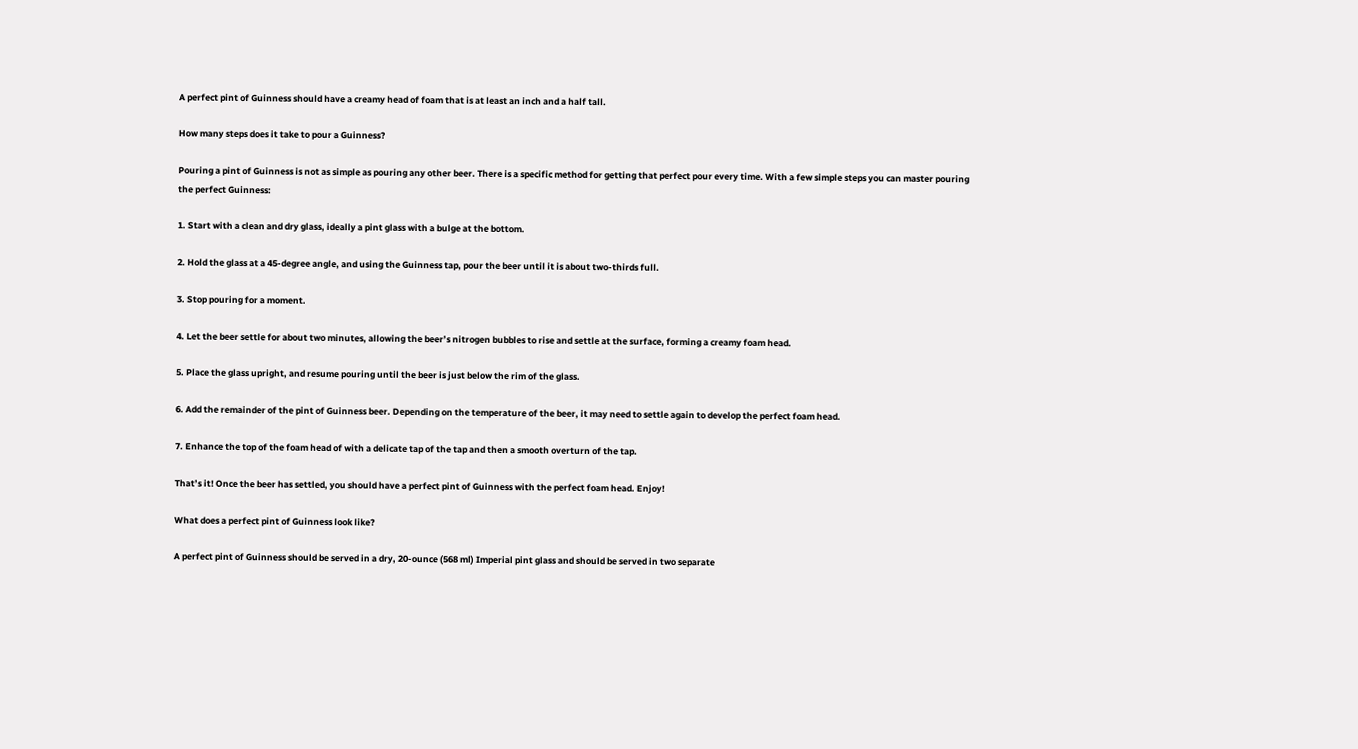A perfect pint of Guinness should have a creamy head of foam that is at least an inch and a half tall.

How many steps does it take to pour a Guinness?

Pouring a pint of Guinness is not as simple as pouring any other beer. There is a specific method for getting that perfect pour every time. With a few simple steps you can master pouring the perfect Guinness:

1. Start with a clean and dry glass, ideally a pint glass with a bulge at the bottom.

2. Hold the glass at a 45-degree angle, and using the Guinness tap, pour the beer until it is about two-thirds full.

3. Stop pouring for a moment.

4. Let the beer settle for about two minutes, allowing the beer’s nitrogen bubbles to rise and settle at the surface, forming a creamy foam head.

5. Place the glass upright, and resume pouring until the beer is just below the rim of the glass.

6. Add the remainder of the pint of Guinness beer. Depending on the temperature of the beer, it may need to settle again to develop the perfect foam head.

7. Enhance the top of the foam head of with a delicate tap of the tap and then a smooth overturn of the tap.

That’s it! Once the beer has settled, you should have a perfect pint of Guinness with the perfect foam head. Enjoy!

What does a perfect pint of Guinness look like?

A perfect pint of Guinness should be served in a dry, 20-ounce (568 ml) Imperial pint glass and should be served in two separate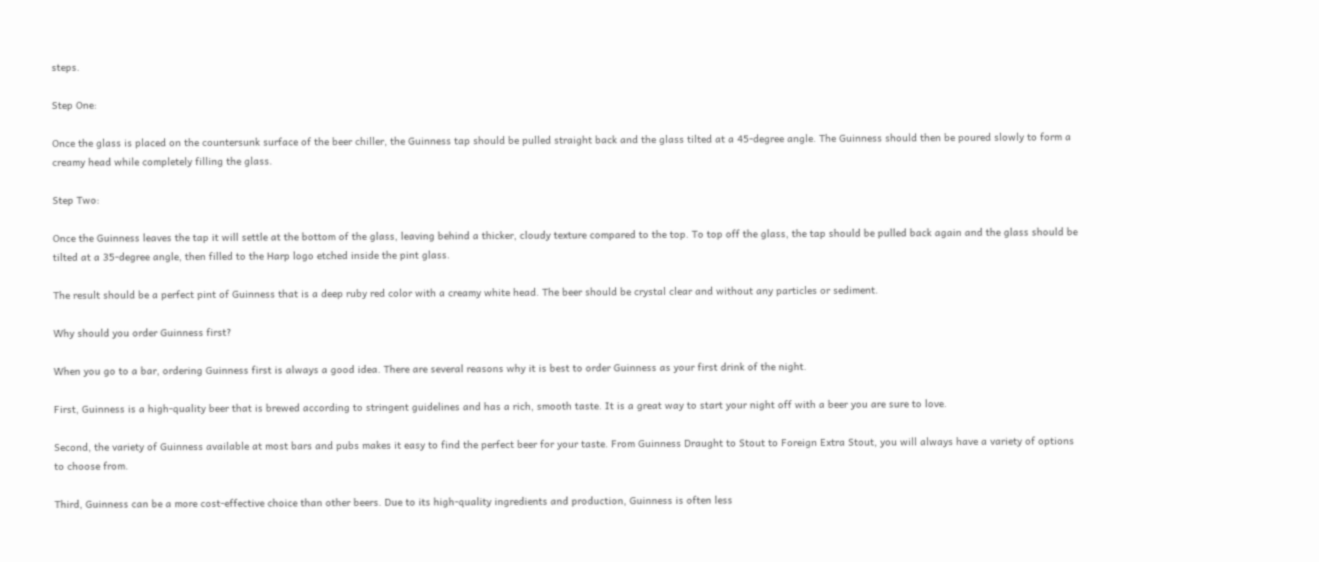steps.

Step One:

Once the glass is placed on the countersunk surface of the beer chiller, the Guinness tap should be pulled straight back and the glass tilted at a 45-degree angle. The Guinness should then be poured slowly to form a creamy head while completely filling the glass.

Step Two:

Once the Guinness leaves the tap it will settle at the bottom of the glass, leaving behind a thicker, cloudy texture compared to the top. To top off the glass, the tap should be pulled back again and the glass should be tilted at a 35-degree angle, then filled to the Harp logo etched inside the pint glass.

The result should be a perfect pint of Guinness that is a deep ruby red color with a creamy white head. The beer should be crystal clear and without any particles or sediment.

Why should you order Guinness first?

When you go to a bar, ordering Guinness first is always a good idea. There are several reasons why it is best to order Guinness as your first drink of the night.

First, Guinness is a high-quality beer that is brewed according to stringent guidelines and has a rich, smooth taste. It is a great way to start your night off with a beer you are sure to love.

Second, the variety of Guinness available at most bars and pubs makes it easy to find the perfect beer for your taste. From Guinness Draught to Stout to Foreign Extra Stout, you will always have a variety of options to choose from.

Third, Guinness can be a more cost-effective choice than other beers. Due to its high-quality ingredients and production, Guinness is often less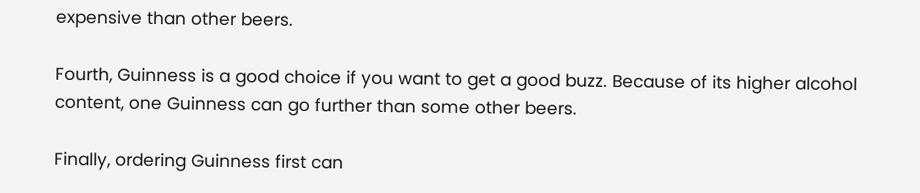expensive than other beers.

Fourth, Guinness is a good choice if you want to get a good buzz. Because of its higher alcohol content, one Guinness can go further than some other beers.

Finally, ordering Guinness first can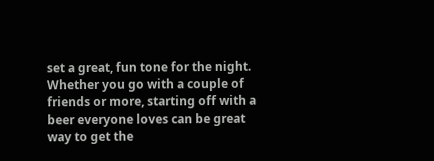set a great, fun tone for the night. Whether you go with a couple of friends or more, starting off with a beer everyone loves can be great way to get the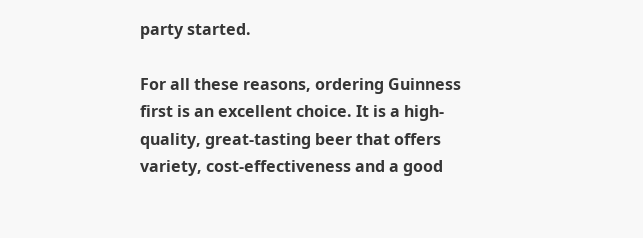party started.

For all these reasons, ordering Guinness first is an excellent choice. It is a high-quality, great-tasting beer that offers variety, cost-effectiveness and a good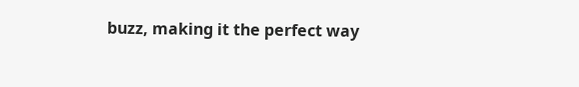buzz, making it the perfect way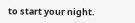to start your night.